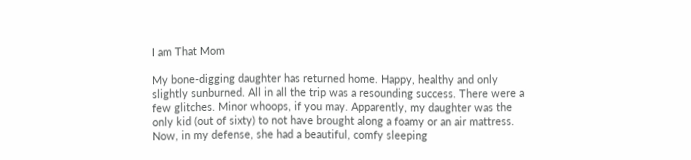I am That Mom

My bone-digging daughter has returned home. Happy, healthy and only slightly sunburned. All in all the trip was a resounding success. There were a few glitches. Minor whoops, if you may. Apparently, my daughter was the only kid (out of sixty) to not have brought along a foamy or an air mattress. Now, in my defense, she had a beautiful, comfy sleeping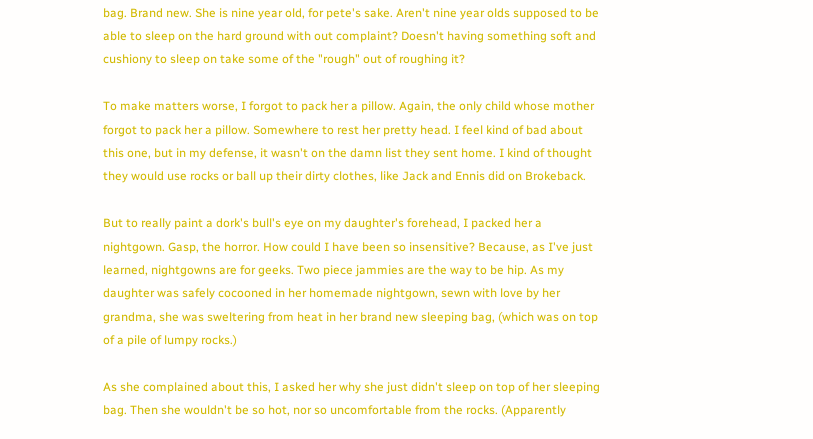bag. Brand new. She is nine year old, for pete's sake. Aren't nine year olds supposed to be able to sleep on the hard ground with out complaint? Doesn't having something soft and cushiony to sleep on take some of the "rough" out of roughing it?

To make matters worse, I forgot to pack her a pillow. Again, the only child whose mother forgot to pack her a pillow. Somewhere to rest her pretty head. I feel kind of bad about this one, but in my defense, it wasn't on the damn list they sent home. I kind of thought they would use rocks or ball up their dirty clothes, like Jack and Ennis did on Brokeback.

But to really paint a dork's bull's eye on my daughter's forehead, I packed her a nightgown. Gasp, the horror. How could I have been so insensitive? Because, as I've just learned, nightgowns are for geeks. Two piece jammies are the way to be hip. As my daughter was safely cocooned in her homemade nightgown, sewn with love by her grandma, she was sweltering from heat in her brand new sleeping bag, (which was on top of a pile of lumpy rocks.)

As she complained about this, I asked her why she just didn't sleep on top of her sleeping bag. Then she wouldn't be so hot, nor so uncomfortable from the rocks. (Apparently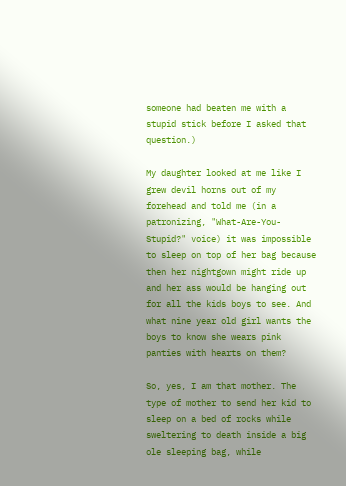someone had beaten me with a stupid stick before I asked that question.)

My daughter looked at me like I grew devil horns out of my forehead and told me (in a patronizing, "What-Are-You-Stupid?" voice) it was impossible to sleep on top of her bag because then her nightgown might ride up and her ass would be hanging out for all the kids boys to see. And what nine year old girl wants the boys to know she wears pink panties with hearts on them?

So, yes, I am that mother. The type of mother to send her kid to sleep on a bed of rocks while sweltering to death inside a big ole sleeping bag, while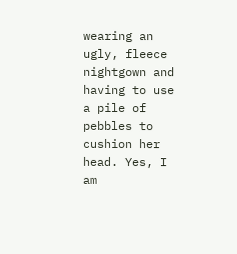wearing an ugly, fleece nightgown and having to use a pile of pebbles to cushion her head. Yes, I am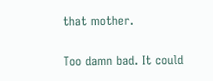that mother.

Too damn bad. It could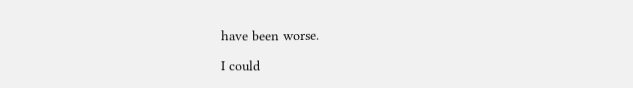have been worse.

I could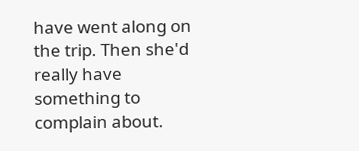have went along on the trip. Then she'd really have something to complain about.